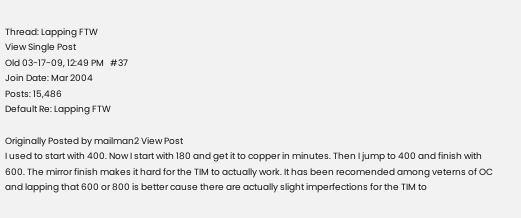Thread: Lapping FTW
View Single Post
Old 03-17-09, 12:49 PM   #37
Join Date: Mar 2004
Posts: 15,486
Default Re: Lapping FTW

Originally Posted by mailman2 View Post
I used to start with 400. Now I start with 180 and get it to copper in minutes. Then I jump to 400 and finish with 600. The mirror finish makes it hard for the TIM to actually work. It has been recomended among veterns of OC and lapping that 600 or 800 is better cause there are actually slight imperfections for the TIM to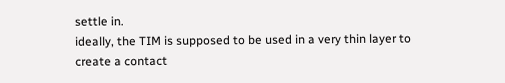settle in.
ideally, the TIM is supposed to be used in a very thin layer to create a contact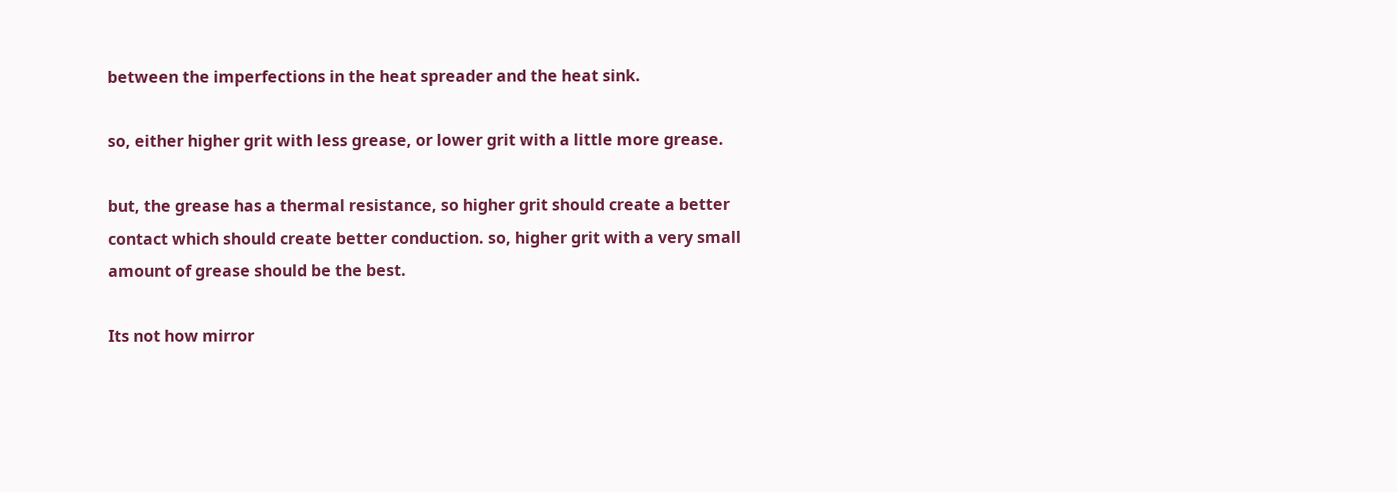between the imperfections in the heat spreader and the heat sink.

so, either higher grit with less grease, or lower grit with a little more grease.

but, the grease has a thermal resistance, so higher grit should create a better contact which should create better conduction. so, higher grit with a very small amount of grease should be the best.

Its not how mirror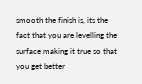smooth the finish is, its the fact that you are levelling the surface making it true so that you get better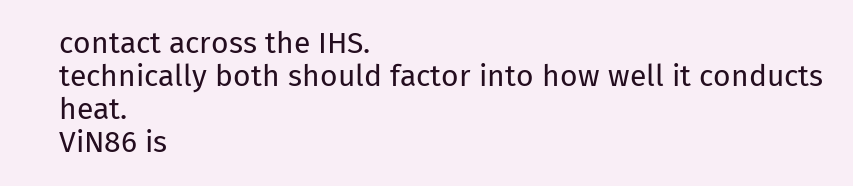contact across the IHS.
technically both should factor into how well it conducts heat.
ViN86 is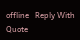offline   Reply With Quote